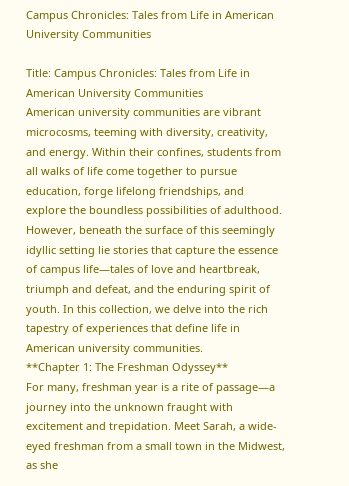Campus Chronicles: Tales from Life in American University Communities

Title: Campus Chronicles: Tales from Life in American University Communities
American university communities are vibrant microcosms, teeming with diversity, creativity, and energy. Within their confines, students from all walks of life come together to pursue education, forge lifelong friendships, and explore the boundless possibilities of adulthood. However, beneath the surface of this seemingly idyllic setting lie stories that capture the essence of campus life—tales of love and heartbreak, triumph and defeat, and the enduring spirit of youth. In this collection, we delve into the rich tapestry of experiences that define life in American university communities.
**Chapter 1: The Freshman Odyssey**
For many, freshman year is a rite of passage—a journey into the unknown fraught with excitement and trepidation. Meet Sarah, a wide-eyed freshman from a small town in the Midwest, as she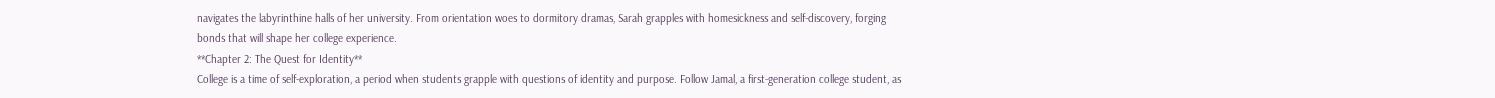navigates the labyrinthine halls of her university. From orientation woes to dormitory dramas, Sarah grapples with homesickness and self-discovery, forging bonds that will shape her college experience.
**Chapter 2: The Quest for Identity**
College is a time of self-exploration, a period when students grapple with questions of identity and purpose. Follow Jamal, a first-generation college student, as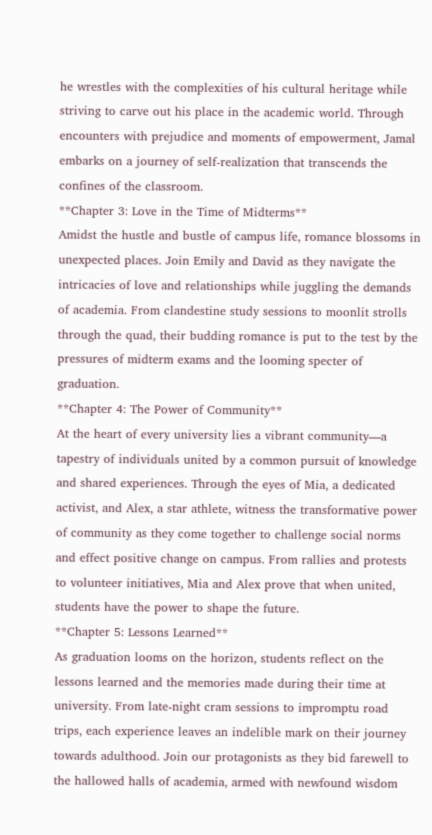he wrestles with the complexities of his cultural heritage while striving to carve out his place in the academic world. Through encounters with prejudice and moments of empowerment, Jamal embarks on a journey of self-realization that transcends the confines of the classroom.
**Chapter 3: Love in the Time of Midterms**
Amidst the hustle and bustle of campus life, romance blossoms in unexpected places. Join Emily and David as they navigate the intricacies of love and relationships while juggling the demands of academia. From clandestine study sessions to moonlit strolls through the quad, their budding romance is put to the test by the pressures of midterm exams and the looming specter of graduation.
**Chapter 4: The Power of Community**
At the heart of every university lies a vibrant community—a tapestry of individuals united by a common pursuit of knowledge and shared experiences. Through the eyes of Mia, a dedicated activist, and Alex, a star athlete, witness the transformative power of community as they come together to challenge social norms and effect positive change on campus. From rallies and protests to volunteer initiatives, Mia and Alex prove that when united, students have the power to shape the future.
**Chapter 5: Lessons Learned**
As graduation looms on the horizon, students reflect on the lessons learned and the memories made during their time at university. From late-night cram sessions to impromptu road trips, each experience leaves an indelible mark on their journey towards adulthood. Join our protagonists as they bid farewell to the hallowed halls of academia, armed with newfound wisdom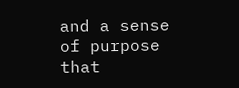and a sense of purpose that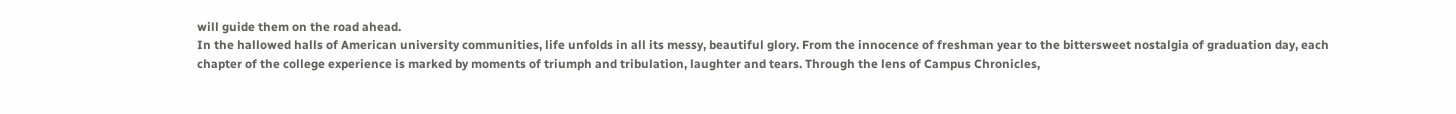will guide them on the road ahead.
In the hallowed halls of American university communities, life unfolds in all its messy, beautiful glory. From the innocence of freshman year to the bittersweet nostalgia of graduation day, each chapter of the college experience is marked by moments of triumph and tribulation, laughter and tears. Through the lens of Campus Chronicles,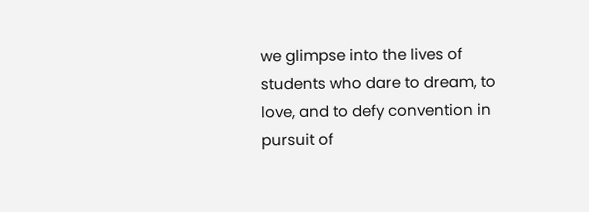we glimpse into the lives of students who dare to dream, to love, and to defy convention in pursuit of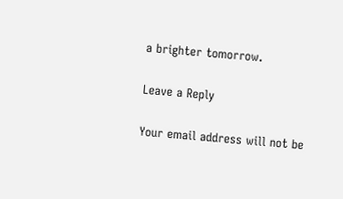a brighter tomorrow.

Leave a Reply

Your email address will not be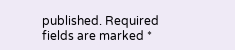published. Required fields are marked *